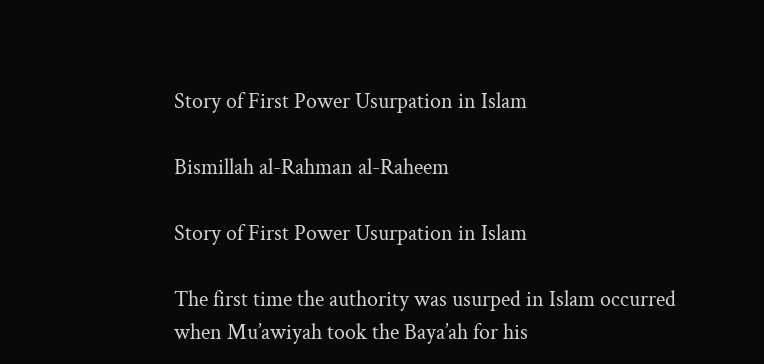Story of First Power Usurpation in Islam

Bismillah al-Rahman al-Raheem

Story of First Power Usurpation in Islam

The first time the authority was usurped in Islam occurred when Mu’awiyah took the Baya’ah for his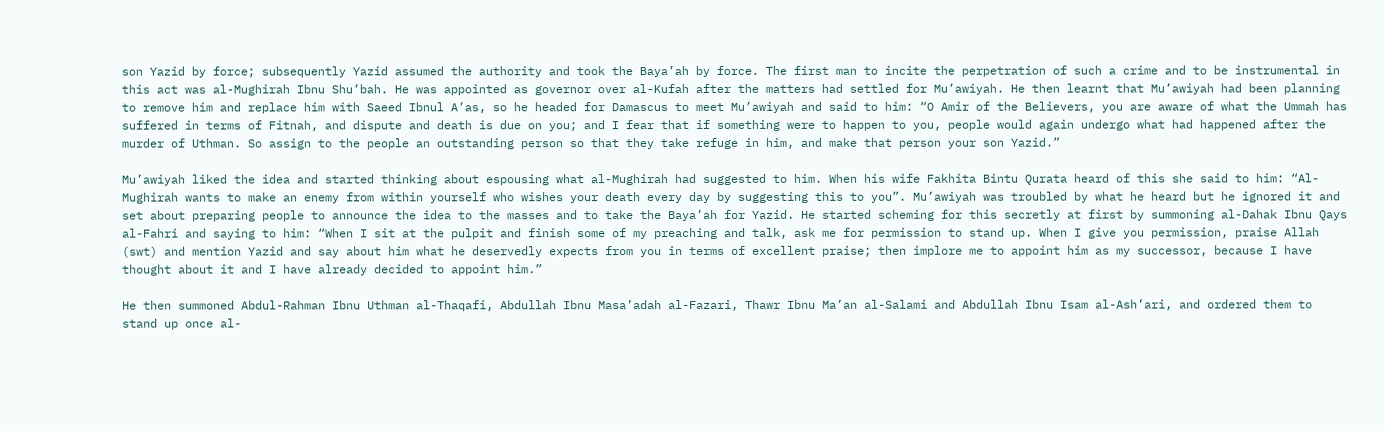son Yazid by force; subsequently Yazid assumed the authority and took the Baya’ah by force. The first man to incite the perpetration of such a crime and to be instrumental in this act was al-Mughirah Ibnu Shu’bah. He was appointed as governor over al-Kufah after the matters had settled for Mu’awiyah. He then learnt that Mu’awiyah had been planning to remove him and replace him with Saeed Ibnul A’as, so he headed for Damascus to meet Mu’awiyah and said to him: “O Amir of the Believers, you are aware of what the Ummah has suffered in terms of Fitnah, and dispute and death is due on you; and I fear that if something were to happen to you, people would again undergo what had happened after the murder of Uthman. So assign to the people an outstanding person so that they take refuge in him, and make that person your son Yazid.”

Mu’awiyah liked the idea and started thinking about espousing what al-Mughirah had suggested to him. When his wife Fakhita Bintu Qurata heard of this she said to him: “Al-Mughirah wants to make an enemy from within yourself who wishes your death every day by suggesting this to you”. Mu’awiyah was troubled by what he heard but he ignored it and set about preparing people to announce the idea to the masses and to take the Baya’ah for Yazid. He started scheming for this secretly at first by summoning al-Dahak Ibnu Qays al-Fahri and saying to him: “When I sit at the pulpit and finish some of my preaching and talk, ask me for permission to stand up. When I give you permission, praise Allah (swt) and mention Yazid and say about him what he deservedly expects from you in terms of excellent praise; then implore me to appoint him as my successor, because I have thought about it and I have already decided to appoint him.”

He then summoned Abdul-Rahman Ibnu Uthman al-Thaqafi, Abdullah Ibnu Masa’adah al-Fazari, Thawr Ibnu Ma’an al-Salami and Abdullah Ibnu Isam al-Ash’ari, and ordered them to stand up once al-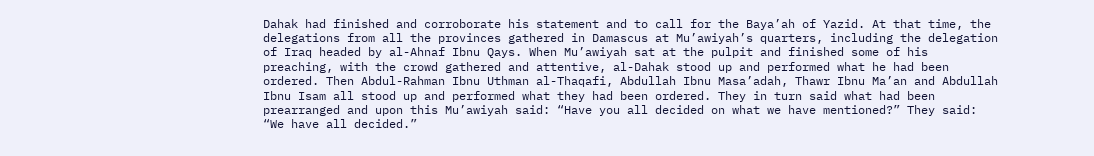Dahak had finished and corroborate his statement and to call for the Baya’ah of Yazid. At that time, the delegations from all the provinces gathered in Damascus at Mu’awiyah’s quarters, including the delegation of Iraq headed by al-Ahnaf Ibnu Qays. When Mu’awiyah sat at the pulpit and finished some of his preaching, with the crowd gathered and attentive, al-Dahak stood up and performed what he had been ordered. Then Abdul-Rahman Ibnu Uthman al-Thaqafi, Abdullah Ibnu Masa’adah, Thawr Ibnu Ma’an and Abdullah Ibnu Isam all stood up and performed what they had been ordered. They in turn said what had been prearranged and upon this Mu’awiyah said: “Have you all decided on what we have mentioned?” They said: “We have all decided.”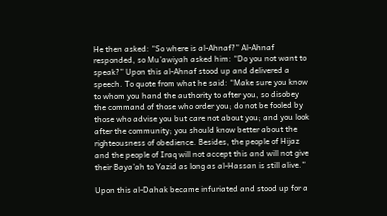He then asked: “So where is al-Ahnaf?” Al-Ahnaf responded, so Mu’awiyah asked him: “Do you not want to speak?” Upon this al-Ahnaf stood up and delivered a speech. To quote from what he said: “Make sure you know to whom you hand the authority to after you, so disobey the command of those who order you; do not be fooled by those who advise you but care not about you; and you look after the community; you should know better about the righteousness of obedience. Besides, the people of Hijaz and the people of Iraq will not accept this and will not give their Baya’ah to Yazid as long as al-Hassan is still alive.”

Upon this al-Dahak became infuriated and stood up for a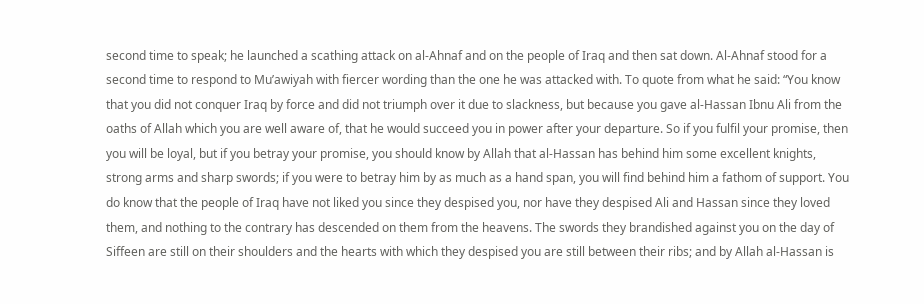second time to speak; he launched a scathing attack on al-Ahnaf and on the people of Iraq and then sat down. Al-Ahnaf stood for a second time to respond to Mu’awiyah with fiercer wording than the one he was attacked with. To quote from what he said: “You know that you did not conquer Iraq by force and did not triumph over it due to slackness, but because you gave al-Hassan Ibnu Ali from the oaths of Allah which you are well aware of, that he would succeed you in power after your departure. So if you fulfil your promise, then you will be loyal, but if you betray your promise, you should know by Allah that al-Hassan has behind him some excellent knights, strong arms and sharp swords; if you were to betray him by as much as a hand span, you will find behind him a fathom of support. You do know that the people of Iraq have not liked you since they despised you, nor have they despised Ali and Hassan since they loved them, and nothing to the contrary has descended on them from the heavens. The swords they brandished against you on the day of Siffeen are still on their shoulders and the hearts with which they despised you are still between their ribs; and by Allah al-Hassan is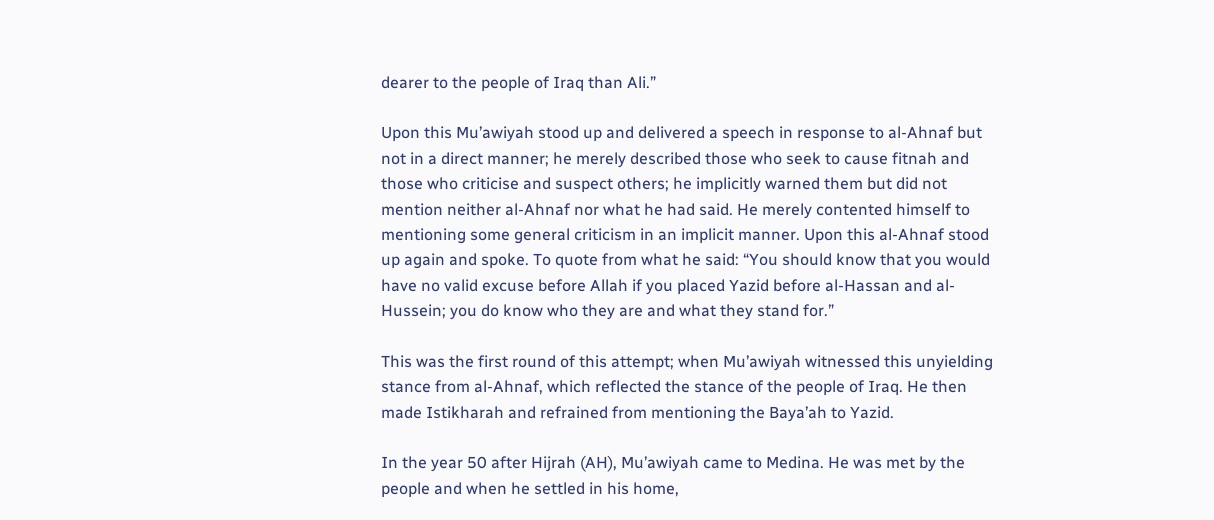dearer to the people of Iraq than Ali.”

Upon this Mu’awiyah stood up and delivered a speech in response to al-Ahnaf but not in a direct manner; he merely described those who seek to cause fitnah and those who criticise and suspect others; he implicitly warned them but did not mention neither al-Ahnaf nor what he had said. He merely contented himself to mentioning some general criticism in an implicit manner. Upon this al-Ahnaf stood up again and spoke. To quote from what he said: “You should know that you would have no valid excuse before Allah if you placed Yazid before al-Hassan and al-Hussein; you do know who they are and what they stand for.”

This was the first round of this attempt; when Mu’awiyah witnessed this unyielding stance from al-Ahnaf, which reflected the stance of the people of Iraq. He then made Istikharah and refrained from mentioning the Baya’ah to Yazid.

In the year 50 after Hijrah (AH), Mu’awiyah came to Medina. He was met by the people and when he settled in his home,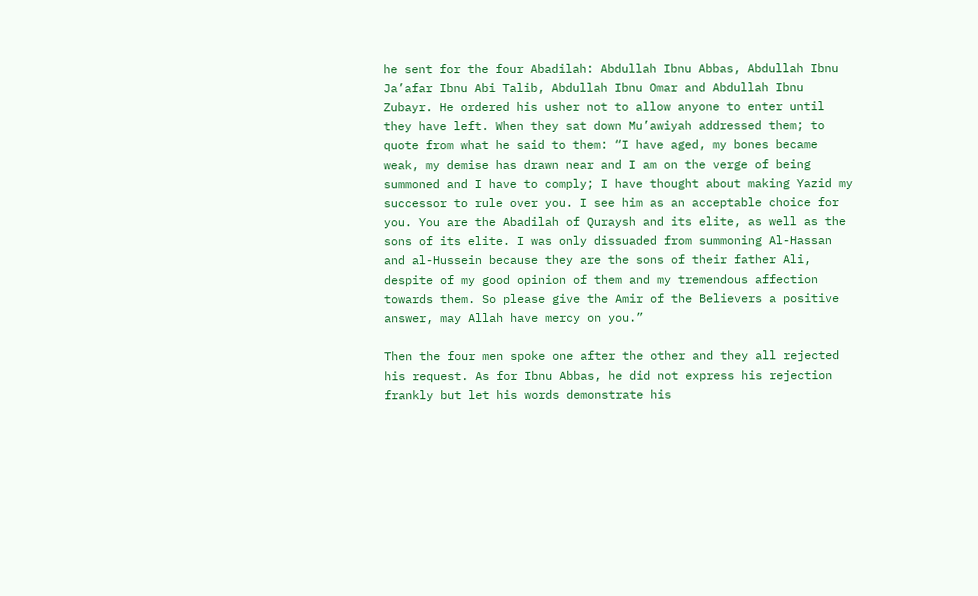he sent for the four Abadilah: Abdullah Ibnu Abbas, Abdullah Ibnu Ja’afar Ibnu Abi Talib, Abdullah Ibnu Omar and Abdullah Ibnu Zubayr. He ordered his usher not to allow anyone to enter until they have left. When they sat down Mu’awiyah addressed them; to quote from what he said to them: “I have aged, my bones became weak, my demise has drawn near and I am on the verge of being summoned and I have to comply; I have thought about making Yazid my successor to rule over you. I see him as an acceptable choice for you. You are the Abadilah of Quraysh and its elite, as well as the sons of its elite. I was only dissuaded from summoning Al-Hassan and al-Hussein because they are the sons of their father Ali, despite of my good opinion of them and my tremendous affection towards them. So please give the Amir of the Believers a positive answer, may Allah have mercy on you.”

Then the four men spoke one after the other and they all rejected his request. As for Ibnu Abbas, he did not express his rejection frankly but let his words demonstrate his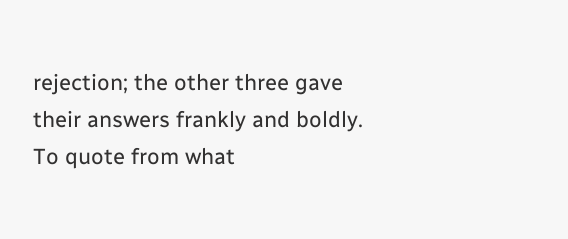rejection; the other three gave their answers frankly and boldly. To quote from what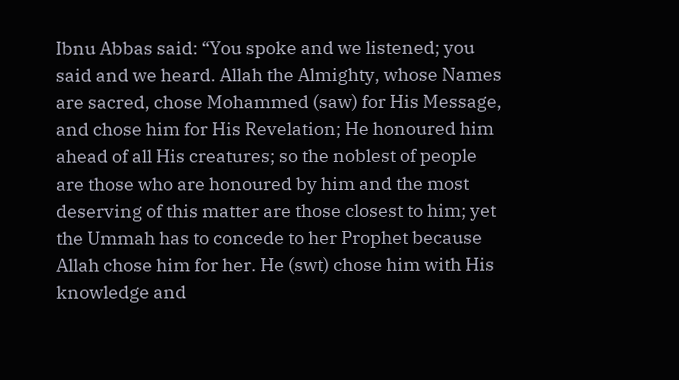Ibnu Abbas said: “You spoke and we listened; you said and we heard. Allah the Almighty, whose Names are sacred, chose Mohammed (saw) for His Message, and chose him for His Revelation; He honoured him ahead of all His creatures; so the noblest of people are those who are honoured by him and the most deserving of this matter are those closest to him; yet the Ummah has to concede to her Prophet because Allah chose him for her. He (swt) chose him with His knowledge and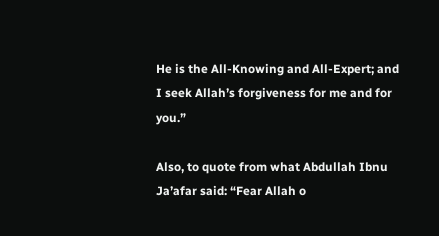He is the All-Knowing and All-Expert; and I seek Allah’s forgiveness for me and for you.”

Also, to quote from what Abdullah Ibnu Ja’afar said: “Fear Allah o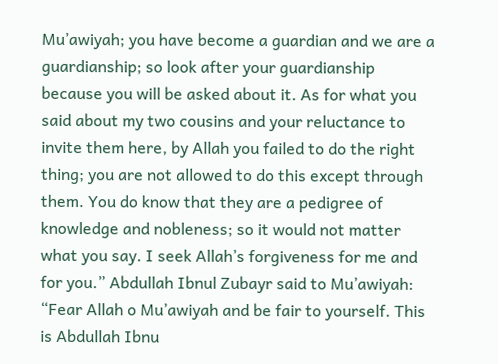Mu’awiyah; you have become a guardian and we are a guardianship; so look after your guardianship because you will be asked about it. As for what you said about my two cousins and your reluctance to invite them here, by Allah you failed to do the right thing; you are not allowed to do this except through them. You do know that they are a pedigree of knowledge and nobleness; so it would not matter what you say. I seek Allah’s forgiveness for me and for you.” Abdullah Ibnul Zubayr said to Mu’awiyah: “Fear Allah o Mu’awiyah and be fair to yourself. This is Abdullah Ibnu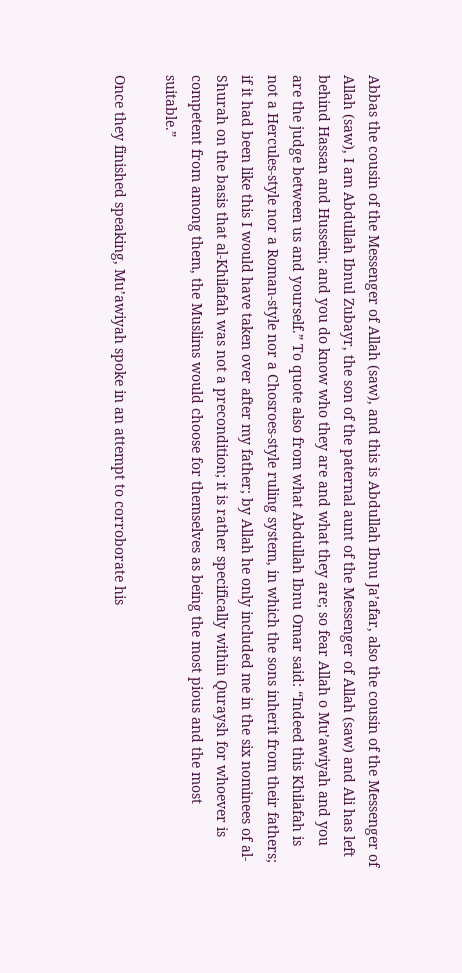Abbas the cousin of the Messenger of Allah (saw), and this is Abdullah Ibnu Ja’afar, also the cousin of the Messenger of Allah (saw), I am Abdullah Ibnul Zubayr, the son of the paternal aunt of the Messenger of Allah (saw) and Ali has left behind Hassan and Hussein; and you do know who they are and what they are; so fear Allah o Mu’awiyah and you are the judge between us and yourself.” To quote also from what Abdullah Ibnu Omar said: “Indeed this Khilafah is not a Hercules-style nor a Roman-style nor a Chosroes-style ruling system, in which the sons inherit from their fathers; if it had been like this I would have taken over after my father; by Allah he only included me in the six nominees of al-Shurah on the basis that al-Khilafah was not a precondition; it is rather specifically within Quraysh for whoever is competent from among them, the Muslims would choose for themselves as being the most pious and the most suitable.”

Once they finished speaking, Mu’awiyah spoke in an attempt to corroborate his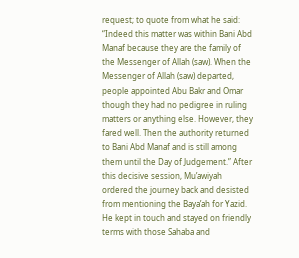request; to quote from what he said: “Indeed this matter was within Bani Abd Manaf because they are the family of the Messenger of Allah (saw). When the Messenger of Allah (saw) departed, people appointed Abu Bakr and Omar though they had no pedigree in ruling matters or anything else. However, they fared well. Then the authority returned to Bani Abd Manaf and is still among them until the Day of Judgement.” After this decisive session, Mu’awiyah ordered the journey back and desisted from mentioning the Baya’ah for Yazid. He kept in touch and stayed on friendly terms with those Sahaba and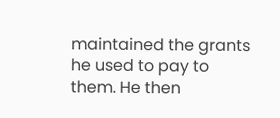maintained the grants he used to pay to them. He then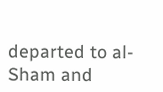departed to al-Sham and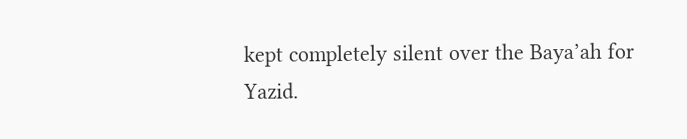kept completely silent over the Baya’ah for Yazid.